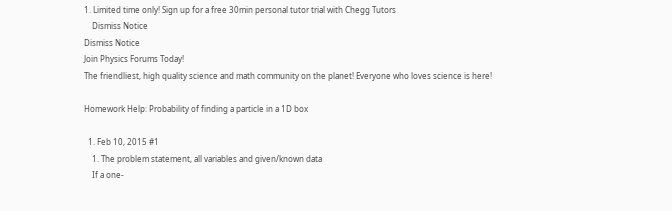1. Limited time only! Sign up for a free 30min personal tutor trial with Chegg Tutors
    Dismiss Notice
Dismiss Notice
Join Physics Forums Today!
The friendliest, high quality science and math community on the planet! Everyone who loves science is here!

Homework Help: Probability of finding a particle in a 1D box

  1. Feb 10, 2015 #1
    1. The problem statement, all variables and given/known data
    If a one-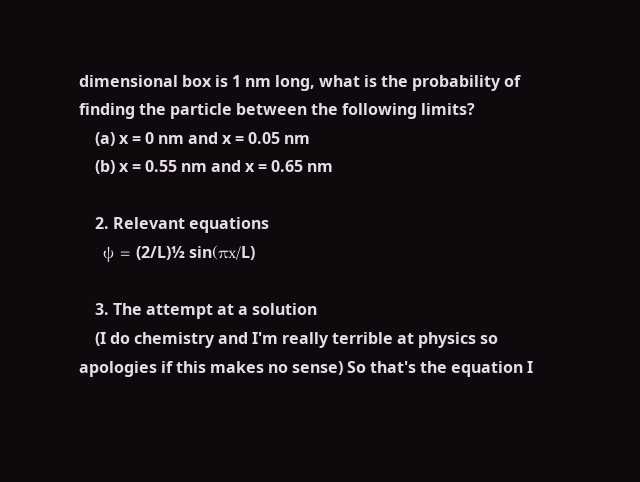dimensional box is 1 nm long, what is the probability of finding the particle between the following limits?
    (a) x = 0 nm and x = 0.05 nm
    (b) x = 0.55 nm and x = 0.65 nm

    2. Relevant equations
    ψ = (2/L)½ sin(πx/L)

    3. The attempt at a solution
    (I do chemistry and I'm really terrible at physics so apologies if this makes no sense) So that's the equation I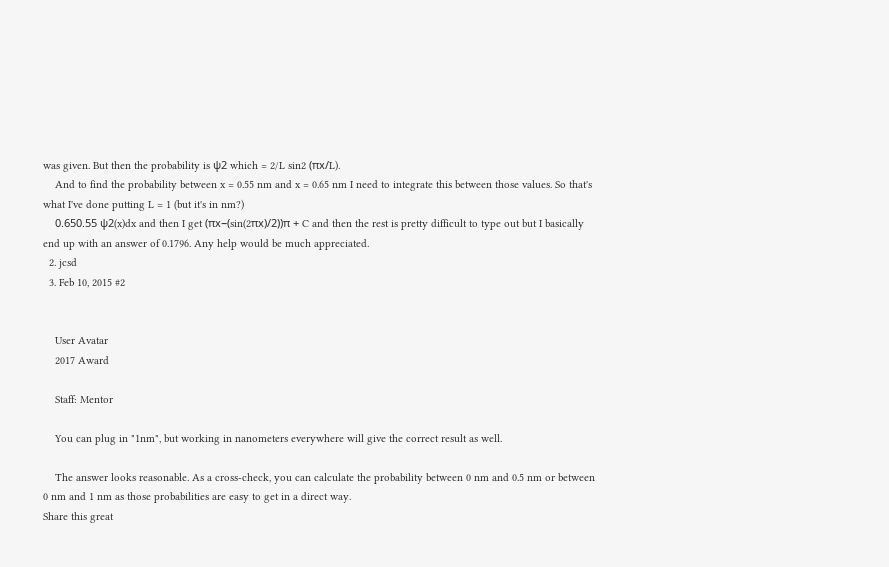was given. But then the probability is ψ2 which = 2/L sin2 (πx/L).
    And to find the probability between x = 0.55 nm and x = 0.65 nm I need to integrate this between those values. So that's what I've done putting L = 1 (but it's in nm?)
    0.650.55 ψ2(x)dx and then I get (πx−(sin(2πx)/2))π + C and then the rest is pretty difficult to type out but I basically end up with an answer of 0.1796. Any help would be much appreciated.
  2. jcsd
  3. Feb 10, 2015 #2


    User Avatar
    2017 Award

    Staff: Mentor

    You can plug in "1nm", but working in nanometers everywhere will give the correct result as well.

    The answer looks reasonable. As a cross-check, you can calculate the probability between 0 nm and 0.5 nm or between 0 nm and 1 nm as those probabilities are easy to get in a direct way.
Share this great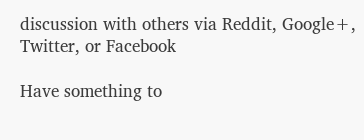discussion with others via Reddit, Google+, Twitter, or Facebook

Have something to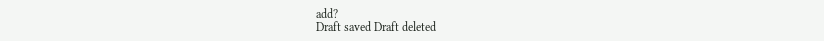add?
Draft saved Draft deleted